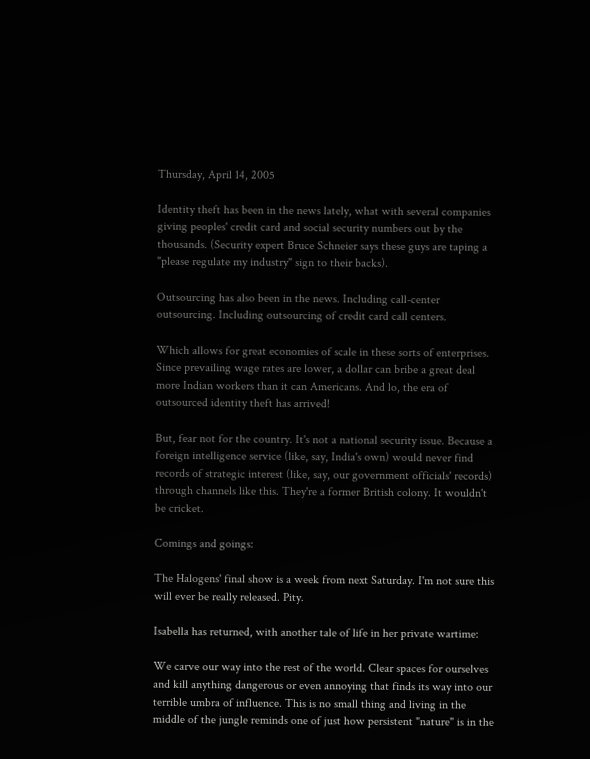Thursday, April 14, 2005

Identity theft has been in the news lately, what with several companies giving peoples' credit card and social security numbers out by the thousands. (Security expert Bruce Schneier says these guys are taping a "please regulate my industry" sign to their backs).

Outsourcing has also been in the news. Including call-center outsourcing. Including outsourcing of credit card call centers.

Which allows for great economies of scale in these sorts of enterprises. Since prevailing wage rates are lower, a dollar can bribe a great deal more Indian workers than it can Americans. And lo, the era of outsourced identity theft has arrived!

But, fear not for the country. It's not a national security issue. Because a foreign intelligence service (like, say, India's own) would never find records of strategic interest (like, say, our government officials' records) through channels like this. They're a former British colony. It wouldn't be cricket.

Comings and goings:

The Halogens' final show is a week from next Saturday. I'm not sure this will ever be really released. Pity.

Isabella has returned, with another tale of life in her private wartime:

We carve our way into the rest of the world. Clear spaces for ourselves and kill anything dangerous or even annoying that finds its way into our terrible umbra of influence. This is no small thing and living in the middle of the jungle reminds one of just how persistent "nature" is in the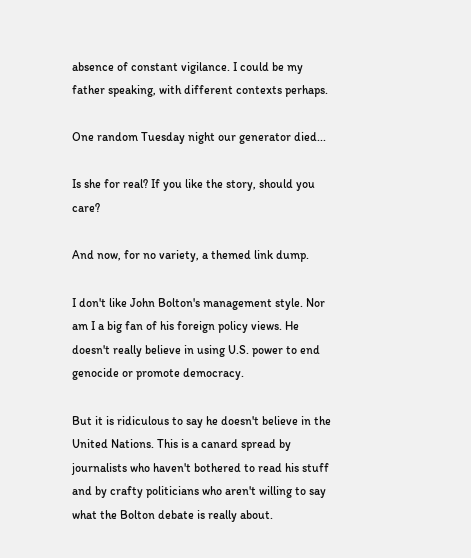absence of constant vigilance. I could be my father speaking, with different contexts perhaps.

One random Tuesday night our generator died...

Is she for real? If you like the story, should you care?

And now, for no variety, a themed link dump.

I don't like John Bolton's management style. Nor am I a big fan of his foreign policy views. He doesn't really believe in using U.S. power to end genocide or promote democracy.

But it is ridiculous to say he doesn't believe in the United Nations. This is a canard spread by journalists who haven't bothered to read his stuff and by crafty politicians who aren't willing to say what the Bolton debate is really about.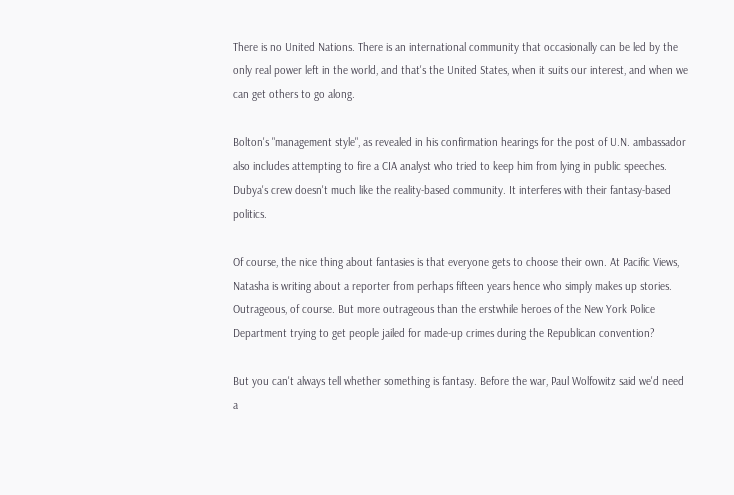There is no United Nations. There is an international community that occasionally can be led by the only real power left in the world, and that's the United States, when it suits our interest, and when we can get others to go along.

Bolton's "management style", as revealed in his confirmation hearings for the post of U.N. ambassador also includes attempting to fire a CIA analyst who tried to keep him from lying in public speeches. Dubya's crew doesn't much like the reality-based community. It interferes with their fantasy-based politics.

Of course, the nice thing about fantasies is that everyone gets to choose their own. At Pacific Views, Natasha is writing about a reporter from perhaps fifteen years hence who simply makes up stories. Outrageous, of course. But more outrageous than the erstwhile heroes of the New York Police Department trying to get people jailed for made-up crimes during the Republican convention?

But you can't always tell whether something is fantasy. Before the war, Paul Wolfowitz said we'd need a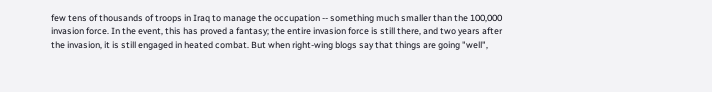few tens of thousands of troops in Iraq to manage the occupation -- something much smaller than the 100,000 invasion force. In the event, this has proved a fantasy; the entire invasion force is still there, and two years after the invasion, it is still engaged in heated combat. But when right-wing blogs say that things are going "well",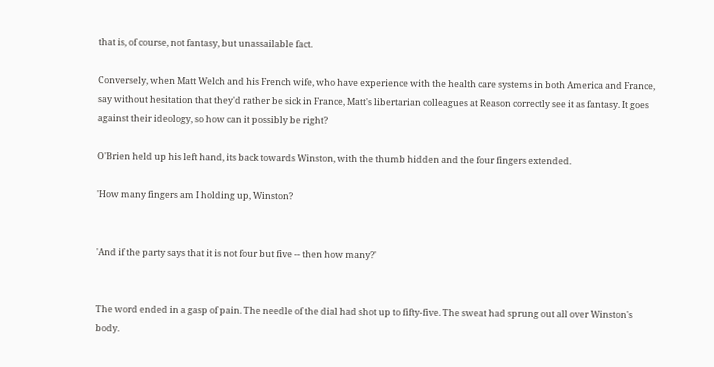that is, of course, not fantasy, but unassailable fact.

Conversely, when Matt Welch and his French wife, who have experience with the health care systems in both America and France, say without hesitation that they'd rather be sick in France, Matt's libertarian colleagues at Reason correctly see it as fantasy. It goes against their ideology, so how can it possibly be right?

O'Brien held up his left hand, its back towards Winston, with the thumb hidden and the four fingers extended.

'How many fingers am I holding up, Winston?


'And if the party says that it is not four but five -- then how many?'


The word ended in a gasp of pain. The needle of the dial had shot up to fifty-five. The sweat had sprung out all over Winston's body.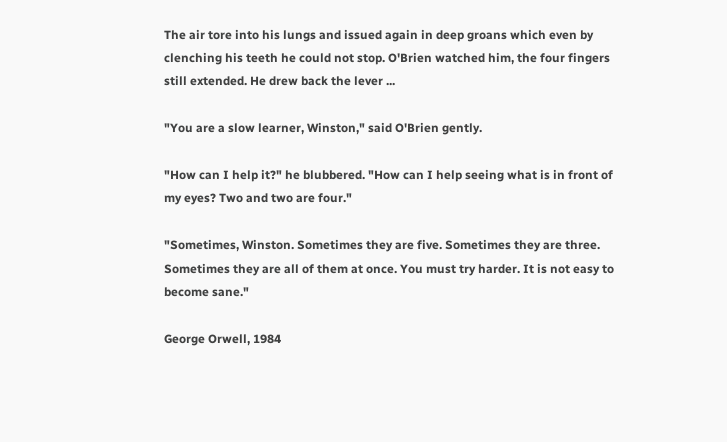The air tore into his lungs and issued again in deep groans which even by clenching his teeth he could not stop. O'Brien watched him, the four fingers still extended. He drew back the lever ...

"You are a slow learner, Winston," said O'Brien gently.

"How can I help it?" he blubbered. "How can I help seeing what is in front of my eyes? Two and two are four."

"Sometimes, Winston. Sometimes they are five. Sometimes they are three. Sometimes they are all of them at once. You must try harder. It is not easy to become sane."

George Orwell, 1984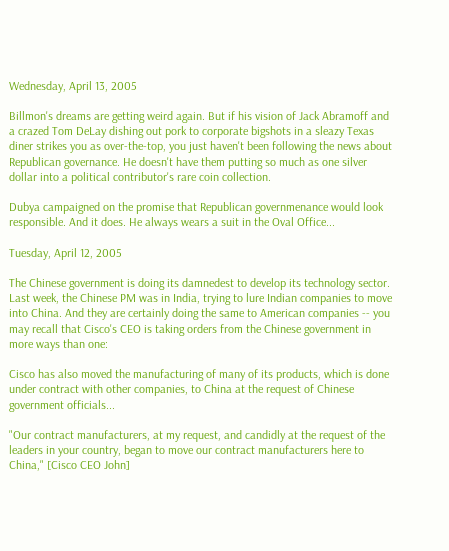Wednesday, April 13, 2005

Billmon's dreams are getting weird again. But if his vision of Jack Abramoff and a crazed Tom DeLay dishing out pork to corporate bigshots in a sleazy Texas diner strikes you as over-the-top, you just haven't been following the news about Republican governance. He doesn't have them putting so much as one silver dollar into a political contributor's rare coin collection.

Dubya campaigned on the promise that Republican governmenance would look responsible. And it does. He always wears a suit in the Oval Office...

Tuesday, April 12, 2005

The Chinese government is doing its damnedest to develop its technology sector. Last week, the Chinese PM was in India, trying to lure Indian companies to move into China. And they are certainly doing the same to American companies -- you may recall that Cisco's CEO is taking orders from the Chinese government in more ways than one:

Cisco has also moved the manufacturing of many of its products, which is done under contract with other companies, to China at the request of Chinese government officials...

"Our contract manufacturers, at my request, and candidly at the request of the leaders in your country, began to move our contract manufacturers here to China," [Cisco CEO John]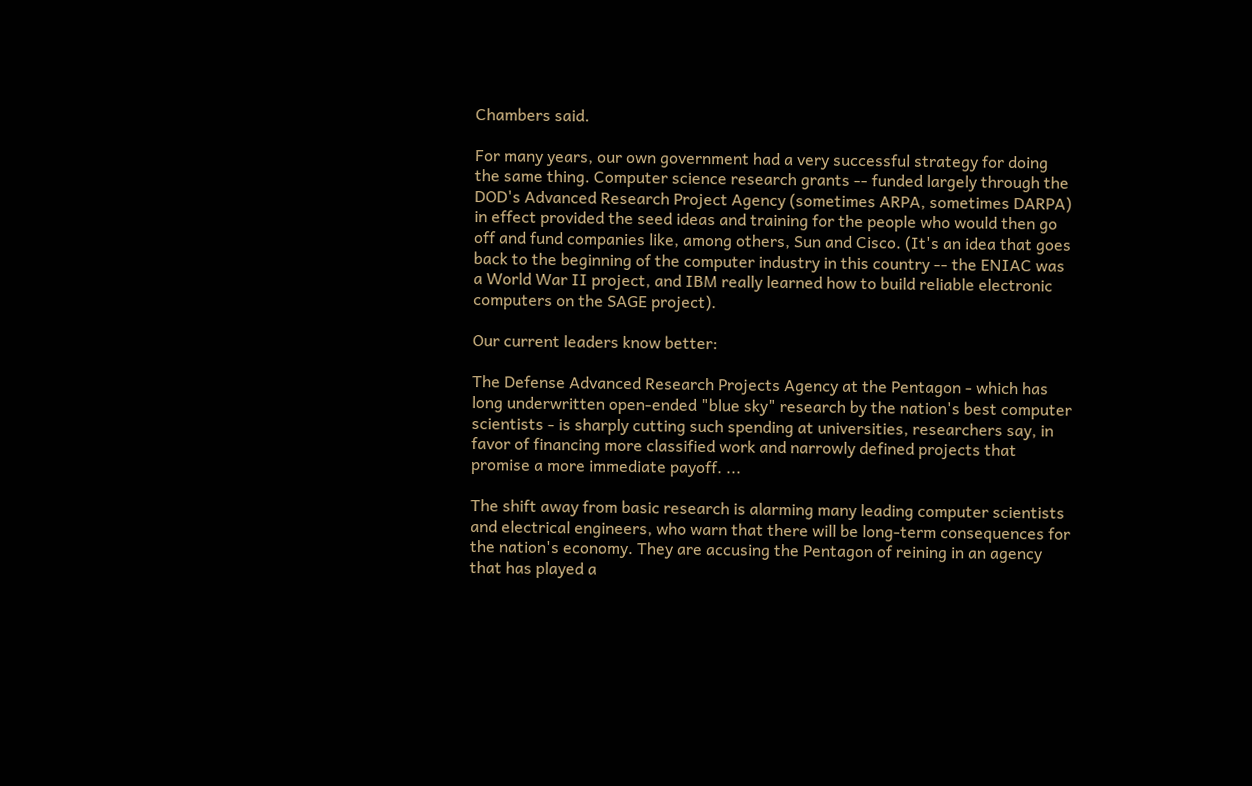Chambers said.

For many years, our own government had a very successful strategy for doing the same thing. Computer science research grants -- funded largely through the DOD's Advanced Research Project Agency (sometimes ARPA, sometimes DARPA) in effect provided the seed ideas and training for the people who would then go off and fund companies like, among others, Sun and Cisco. (It's an idea that goes back to the beginning of the computer industry in this country -- the ENIAC was a World War II project, and IBM really learned how to build reliable electronic computers on the SAGE project).

Our current leaders know better:

The Defense Advanced Research Projects Agency at the Pentagon - which has long underwritten open-ended "blue sky" research by the nation's best computer scientists - is sharply cutting such spending at universities, researchers say, in favor of financing more classified work and narrowly defined projects that promise a more immediate payoff. ...

The shift away from basic research is alarming many leading computer scientists and electrical engineers, who warn that there will be long-term consequences for the nation's economy. They are accusing the Pentagon of reining in an agency that has played a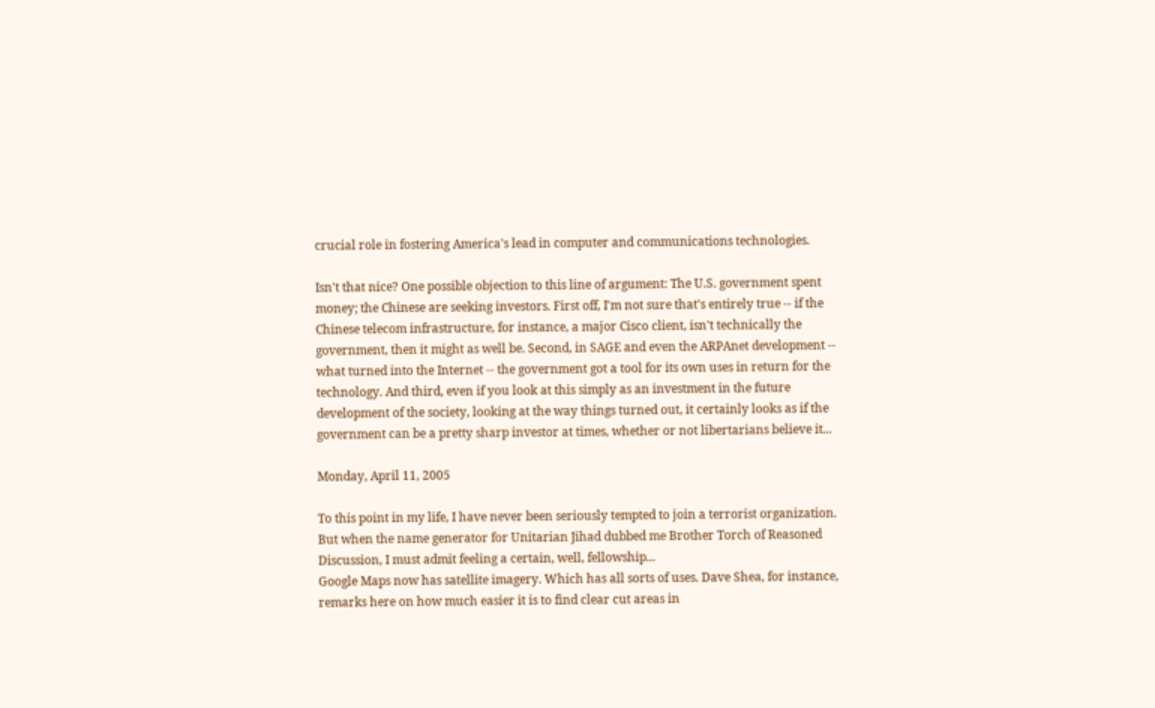crucial role in fostering America's lead in computer and communications technologies.

Isn't that nice? One possible objection to this line of argument: The U.S. government spent money; the Chinese are seeking investors. First off, I'm not sure that's entirely true -- if the Chinese telecom infrastructure, for instance, a major Cisco client, isn't technically the government, then it might as well be. Second, in SAGE and even the ARPAnet development -- what turned into the Internet -- the government got a tool for its own uses in return for the technology. And third, even if you look at this simply as an investment in the future development of the society, looking at the way things turned out, it certainly looks as if the government can be a pretty sharp investor at times, whether or not libertarians believe it...

Monday, April 11, 2005

To this point in my life, I have never been seriously tempted to join a terrorist organization. But when the name generator for Unitarian Jihad dubbed me Brother Torch of Reasoned Discussion, I must admit feeling a certain, well, fellowship...
Google Maps now has satellite imagery. Which has all sorts of uses. Dave Shea, for instance, remarks here on how much easier it is to find clear cut areas in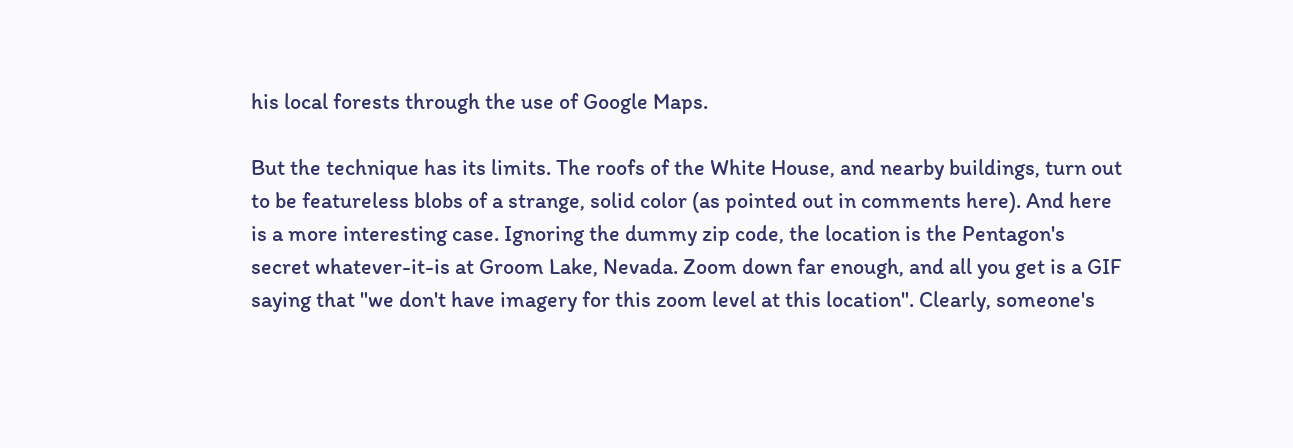his local forests through the use of Google Maps.

But the technique has its limits. The roofs of the White House, and nearby buildings, turn out to be featureless blobs of a strange, solid color (as pointed out in comments here). And here is a more interesting case. Ignoring the dummy zip code, the location is the Pentagon's secret whatever-it-is at Groom Lake, Nevada. Zoom down far enough, and all you get is a GIF saying that "we don't have imagery for this zoom level at this location". Clearly, someone's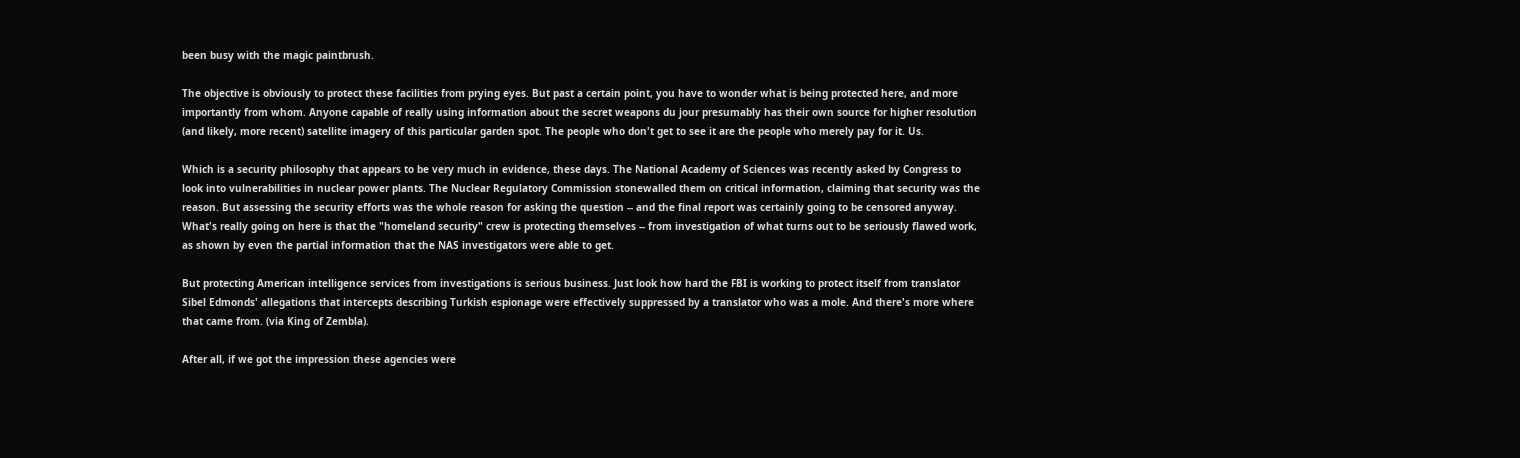been busy with the magic paintbrush.

The objective is obviously to protect these facilities from prying eyes. But past a certain point, you have to wonder what is being protected here, and more importantly from whom. Anyone capable of really using information about the secret weapons du jour presumably has their own source for higher resolution (and likely, more recent) satellite imagery of this particular garden spot. The people who don't get to see it are the people who merely pay for it. Us.

Which is a security philosophy that appears to be very much in evidence, these days. The National Academy of Sciences was recently asked by Congress to look into vulnerabilities in nuclear power plants. The Nuclear Regulatory Commission stonewalled them on critical information, claiming that security was the reason. But assessing the security efforts was the whole reason for asking the question -- and the final report was certainly going to be censored anyway. What's really going on here is that the "homeland security" crew is protecting themselves -- from investigation of what turns out to be seriously flawed work, as shown by even the partial information that the NAS investigators were able to get.

But protecting American intelligence services from investigations is serious business. Just look how hard the FBI is working to protect itself from translator Sibel Edmonds' allegations that intercepts describing Turkish espionage were effectively suppressed by a translator who was a mole. And there's more where that came from. (via King of Zembla).

After all, if we got the impression these agencies were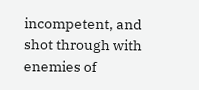incompetent, and shot through with enemies of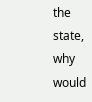the state, why would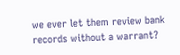we ever let them review bank records without a warrant?